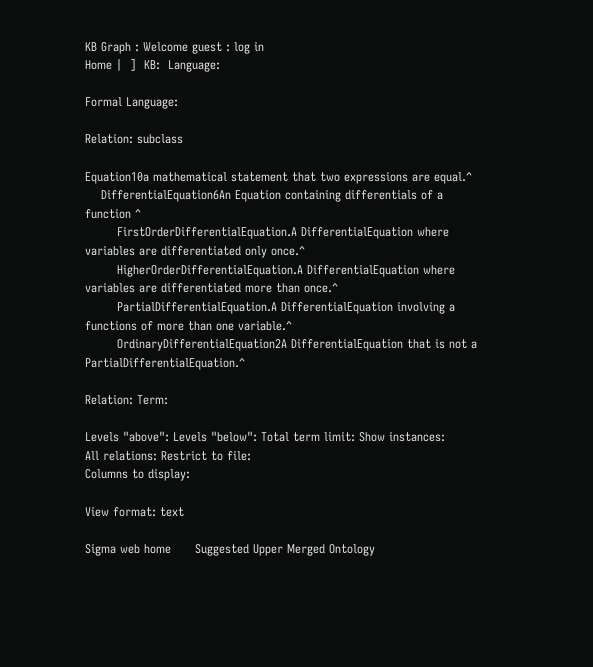KB Graph : Welcome guest : log in
Home |  ]  KB:  Language:

Formal Language:

Relation: subclass

Equation10a mathematical statement that two expressions are equal.^
    DifferentialEquation6An Equation containing differentials of a function ^
        FirstOrderDifferentialEquation.A DifferentialEquation where variables are differentiated only once.^
        HigherOrderDifferentialEquation.A DifferentialEquation where variables are differentiated more than once.^
        PartialDifferentialEquation.A DifferentialEquation involving a functions of more than one variable.^
        OrdinaryDifferentialEquation2A DifferentialEquation that is not a PartialDifferentialEquation.^

Relation: Term:

Levels "above": Levels "below": Total term limit: Show instances:
All relations: Restrict to file:
Columns to display:

View format: text

Sigma web home      Suggested Upper Merged Ontology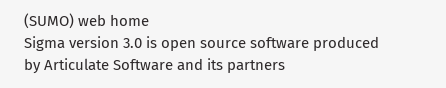(SUMO) web home
Sigma version 3.0 is open source software produced by Articulate Software and its partners